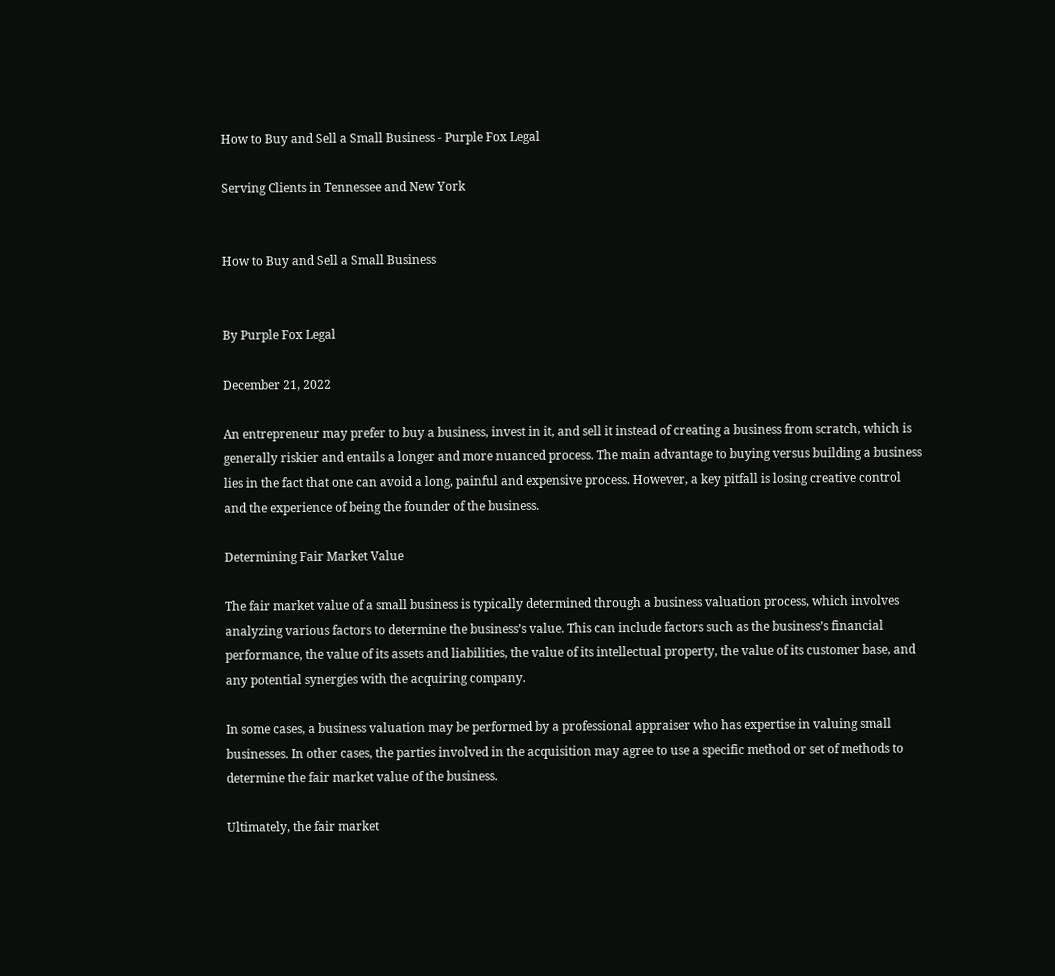How to Buy and Sell a Small Business - Purple Fox Legal

Serving Clients in Tennessee and New York


How to Buy and Sell a Small Business


By Purple Fox Legal

December 21, 2022

An entrepreneur may prefer to buy a business, invest in it, and sell it instead of creating a business from scratch, which is generally riskier and entails a longer and more nuanced process. The main advantage to buying versus building a business lies in the fact that one can avoid a long, painful and expensive process. However, a key pitfall is losing creative control and the experience of being the founder of the business.

Determining Fair Market Value

The fair market value of a small business is typically determined through a business valuation process, which involves analyzing various factors to determine the business’s value. This can include factors such as the business’s financial performance, the value of its assets and liabilities, the value of its intellectual property, the value of its customer base, and any potential synergies with the acquiring company.

In some cases, a business valuation may be performed by a professional appraiser who has expertise in valuing small businesses. In other cases, the parties involved in the acquisition may agree to use a specific method or set of methods to determine the fair market value of the business.

Ultimately, the fair market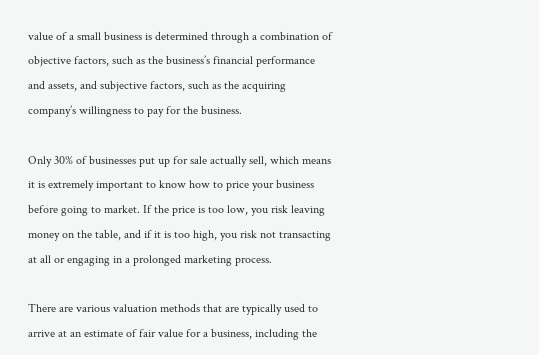value of a small business is determined through a combination of objective factors, such as the business’s financial performance and assets, and subjective factors, such as the acquiring company’s willingness to pay for the business.

Only 30% of businesses put up for sale actually sell, which means it is extremely important to know how to price your business before going to market. If the price is too low, you risk leaving money on the table, and if it is too high, you risk not transacting at all or engaging in a prolonged marketing process.

There are various valuation methods that are typically used to arrive at an estimate of fair value for a business, including the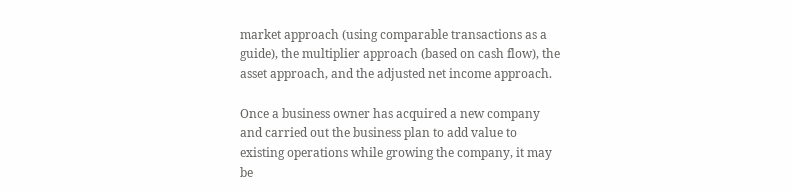market approach (using comparable transactions as a guide), the multiplier approach (based on cash flow), the asset approach, and the adjusted net income approach.

Once a business owner has acquired a new company and carried out the business plan to add value to existing operations while growing the company, it may be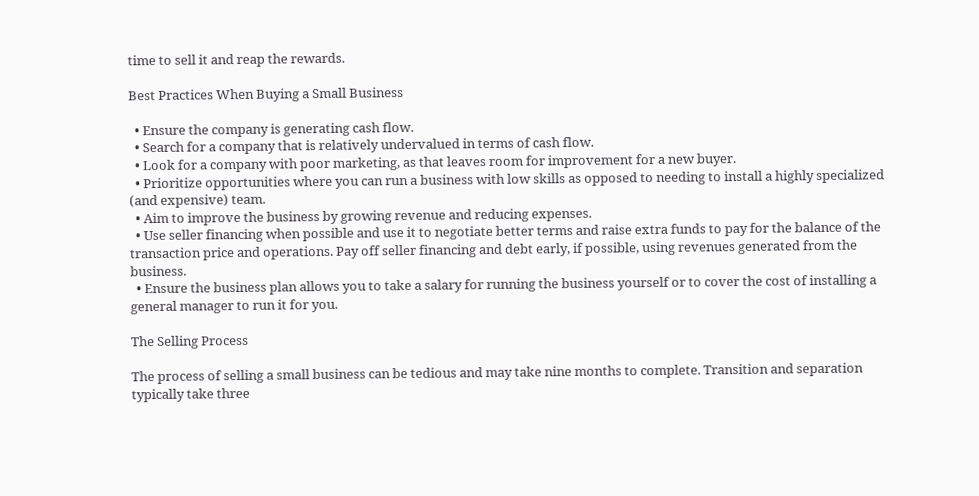time to sell it and reap the rewards.

Best Practices When Buying a Small Business

  • Ensure the company is generating cash flow.
  • Search for a company that is relatively undervalued in terms of cash flow.
  • Look for a company with poor marketing, as that leaves room for improvement for a new buyer.
  • Prioritize opportunities where you can run a business with low skills as opposed to needing to install a highly specialized (and expensive) team.
  • Aim to improve the business by growing revenue and reducing expenses.
  • Use seller financing when possible and use it to negotiate better terms and raise extra funds to pay for the balance of the transaction price and operations. Pay off seller financing and debt early, if possible, using revenues generated from the business.
  • Ensure the business plan allows you to take a salary for running the business yourself or to cover the cost of installing a general manager to run it for you.

The Selling Process

The process of selling a small business can be tedious and may take nine months to complete. Transition and separation typically take three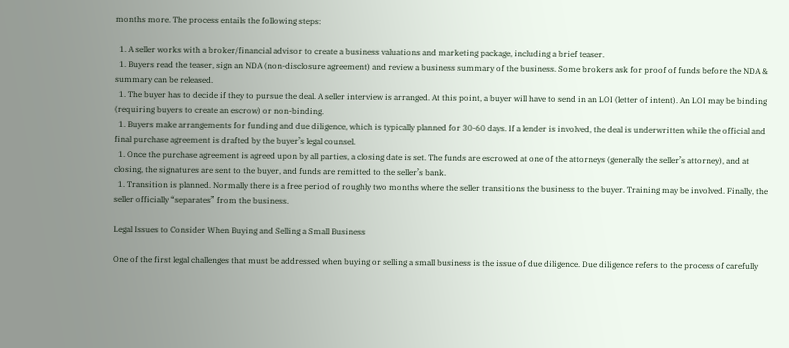months more. The process entails the following steps:

  1. A seller works with a broker/financial advisor to create a business valuations and marketing package, including a brief teaser.
  1. Buyers read the teaser, sign an NDA (non-disclosure agreement) and review a business summary of the business. Some brokers ask for proof of funds before the NDA & summary can be released.
  1. The buyer has to decide if they to pursue the deal. A seller interview is arranged. At this point, a buyer will have to send in an LOI (letter of intent). An LOI may be binding (requiring buyers to create an escrow) or non-binding.
  1. Buyers make arrangements for funding and due diligence, which is typically planned for 30-60 days. If a lender is involved, the deal is underwritten while the official and final purchase agreement is drafted by the buyer’s legal counsel.
  1. Once the purchase agreement is agreed upon by all parties, a closing date is set. The funds are escrowed at one of the attorneys (generally the seller’s attorney), and at closing, the signatures are sent to the buyer, and funds are remitted to the seller’s bank.
  1. Transition is planned. Normally there is a free period of roughly two months where the seller transitions the business to the buyer. Training may be involved. Finally, the seller officially “separates” from the business.

Legal Issues to Consider When Buying and Selling a Small Business

One of the first legal challenges that must be addressed when buying or selling a small business is the issue of due diligence. Due diligence refers to the process of carefully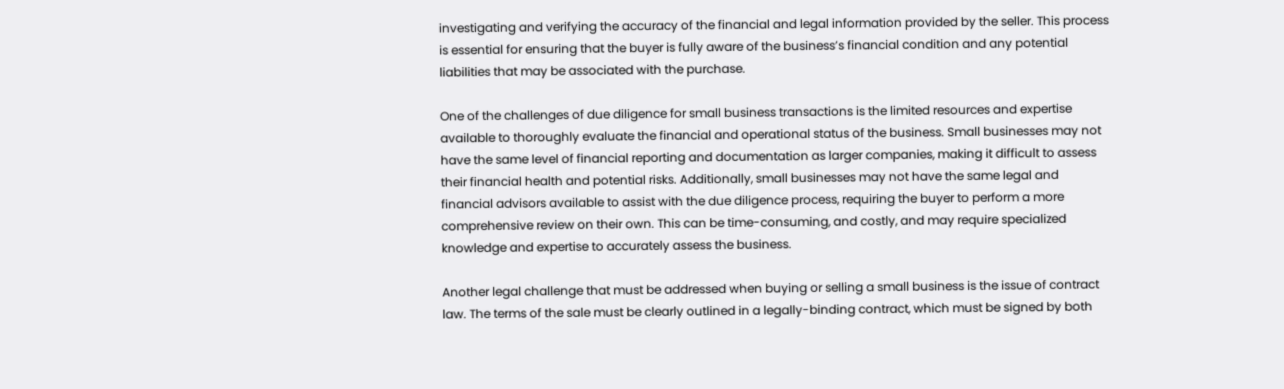investigating and verifying the accuracy of the financial and legal information provided by the seller. This process is essential for ensuring that the buyer is fully aware of the business’s financial condition and any potential liabilities that may be associated with the purchase.

One of the challenges of due diligence for small business transactions is the limited resources and expertise available to thoroughly evaluate the financial and operational status of the business. Small businesses may not have the same level of financial reporting and documentation as larger companies, making it difficult to assess their financial health and potential risks. Additionally, small businesses may not have the same legal and financial advisors available to assist with the due diligence process, requiring the buyer to perform a more comprehensive review on their own. This can be time-consuming, and costly, and may require specialized knowledge and expertise to accurately assess the business.

Another legal challenge that must be addressed when buying or selling a small business is the issue of contract law. The terms of the sale must be clearly outlined in a legally-binding contract, which must be signed by both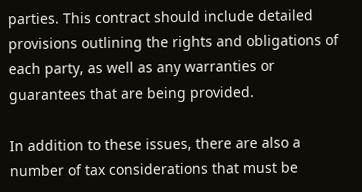parties. This contract should include detailed provisions outlining the rights and obligations of each party, as well as any warranties or guarantees that are being provided.

In addition to these issues, there are also a number of tax considerations that must be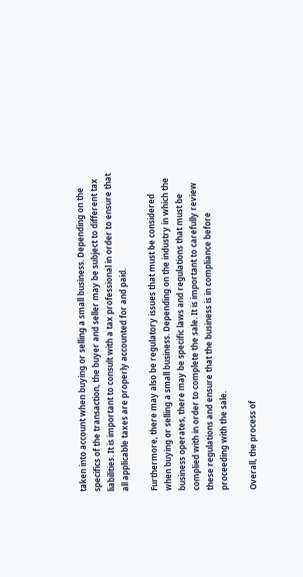taken into account when buying or selling a small business. Depending on the specifics of the transaction, the buyer and seller may be subject to different tax liabilities. It is important to consult with a tax professional in order to ensure that all applicable taxes are properly accounted for and paid.

Furthermore, there may also be regulatory issues that must be considered when buying or selling a small business. Depending on the industry in which the business operates, there may be specific laws and regulations that must be complied with in order to complete the sale. It is important to carefully review these regulations and ensure that the business is in compliance before proceeding with the sale.

Overall, the process of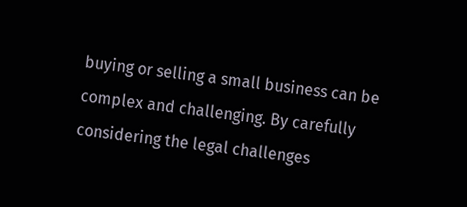buying or selling a small business can be complex and challenging. By carefully considering the legal challenges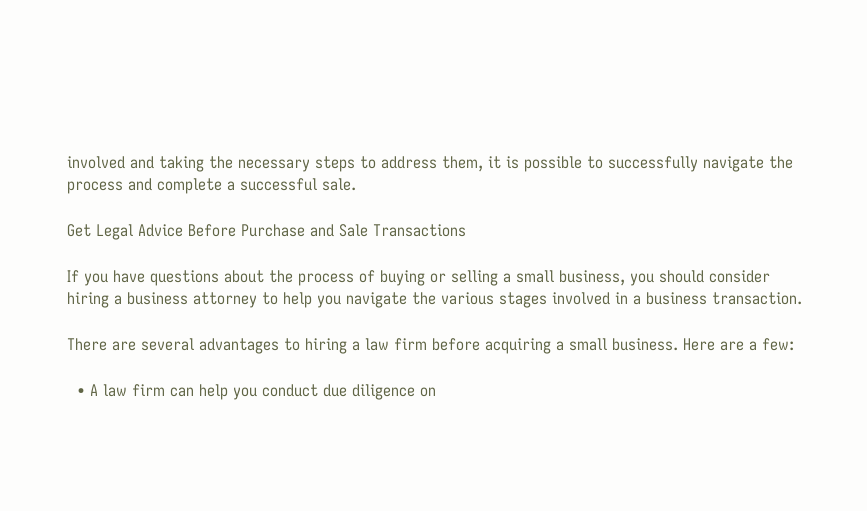involved and taking the necessary steps to address them, it is possible to successfully navigate the process and complete a successful sale.

Get Legal Advice Before Purchase and Sale Transactions

If you have questions about the process of buying or selling a small business, you should consider hiring a business attorney to help you navigate the various stages involved in a business transaction.

There are several advantages to hiring a law firm before acquiring a small business. Here are a few:

  • A law firm can help you conduct due diligence on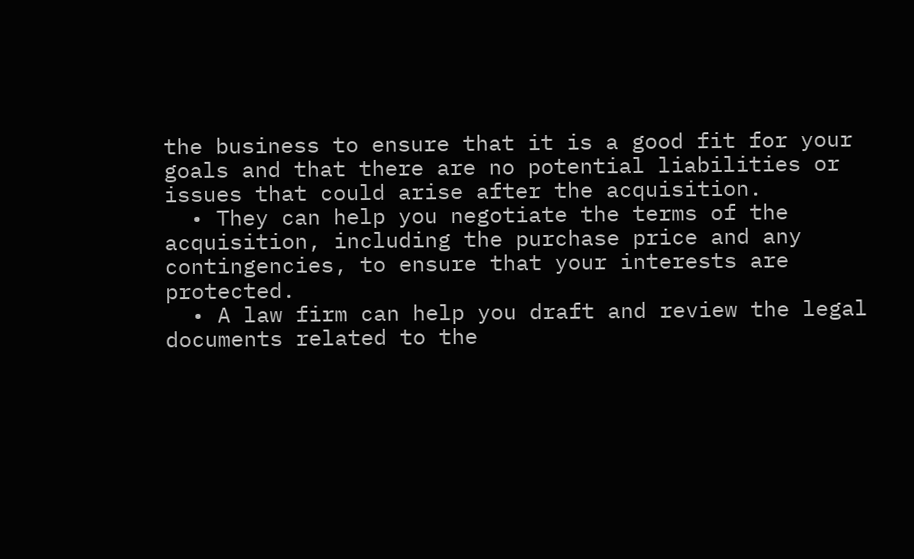the business to ensure that it is a good fit for your goals and that there are no potential liabilities or issues that could arise after the acquisition.
  • They can help you negotiate the terms of the acquisition, including the purchase price and any contingencies, to ensure that your interests are protected.
  • A law firm can help you draft and review the legal documents related to the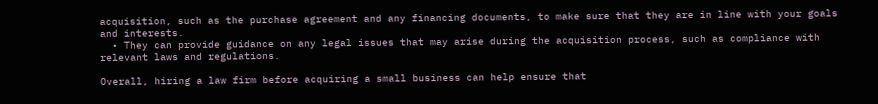acquisition, such as the purchase agreement and any financing documents, to make sure that they are in line with your goals and interests.
  • They can provide guidance on any legal issues that may arise during the acquisition process, such as compliance with relevant laws and regulations.

Overall, hiring a law firm before acquiring a small business can help ensure that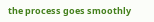the process goes smoothly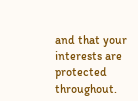and that your interests are protected throughout.